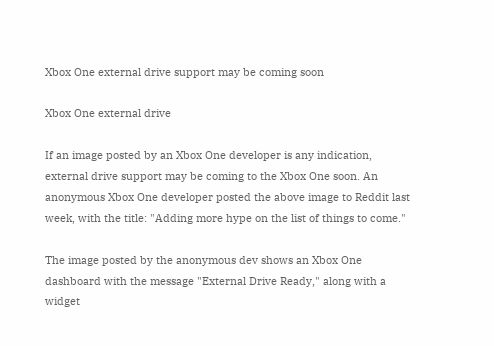Xbox One external drive support may be coming soon

Xbox One external drive

If an image posted by an Xbox One developer is any indication, external drive support may be coming to the Xbox One soon. An anonymous Xbox One developer posted the above image to Reddit last week, with the title: "Adding more hype on the list of things to come."

The image posted by the anonymous dev shows an Xbox One dashboard with the message "External Drive Ready," along with a widget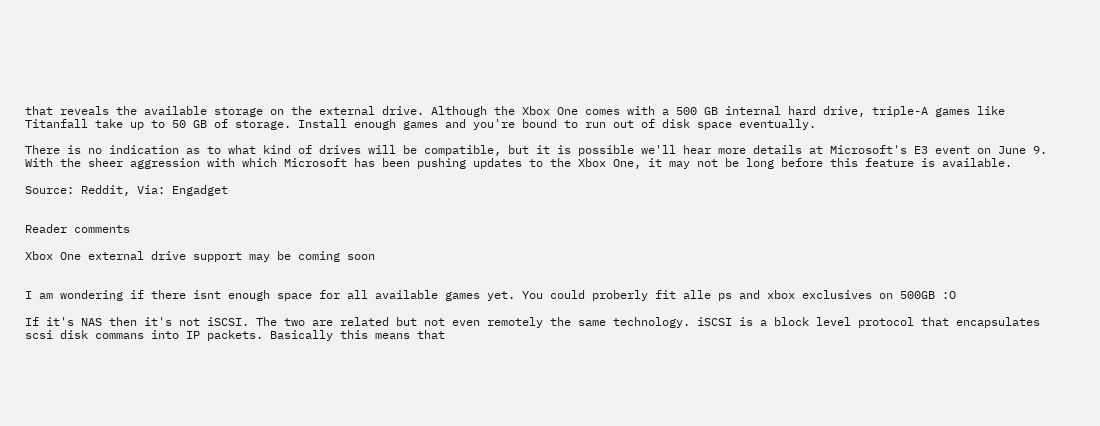that reveals the available storage on the external drive. Although the Xbox One comes with a 500 GB internal hard drive, triple-A games like Titanfall take up to 50 GB of storage. Install enough games and you're bound to run out of disk space eventually.

There is no indication as to what kind of drives will be compatible, but it is possible we'll hear more details at Microsoft's E3 event on June 9. With the sheer aggression with which Microsoft has been pushing updates to the Xbox One, it may not be long before this feature is available.

Source: Reddit, Via: Engadget


Reader comments

Xbox One external drive support may be coming soon


I am wondering if there isnt enough space for all available games yet. You could proberly fit alle ps and xbox exclusives on 500GB :O

If it's NAS then it's not iSCSI. The two are related but not even remotely the same technology. iSCSI is a block level protocol that encapsulates scsi disk commans into IP packets. Basically this means that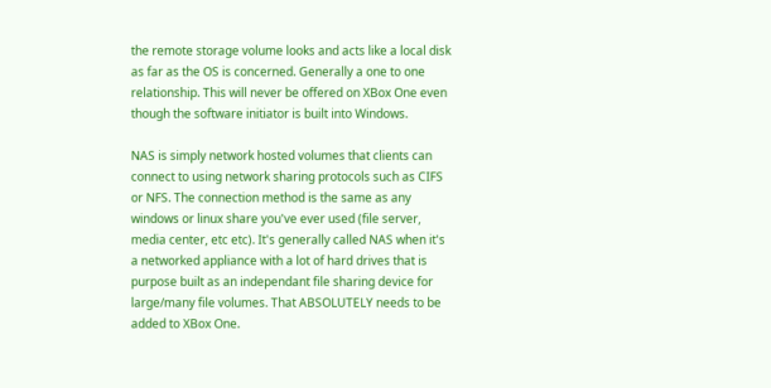the remote storage volume looks and acts like a local disk as far as the OS is concerned. Generally a one to one relationship. This will never be offered on XBox One even though the software initiator is built into Windows.

NAS is simply network hosted volumes that clients can connect to using network sharing protocols such as CIFS or NFS. The connection method is the same as any windows or linux share you've ever used (file server, media center, etc etc). It's generally called NAS when it's a networked appliance with a lot of hard drives that is purpose built as an independant file sharing device for large/many file volumes. That ABSOLUTELY needs to be added to XBox One.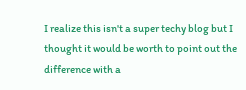I realize this isn't a super techy blog but I thought it would be worth to point out the difference with a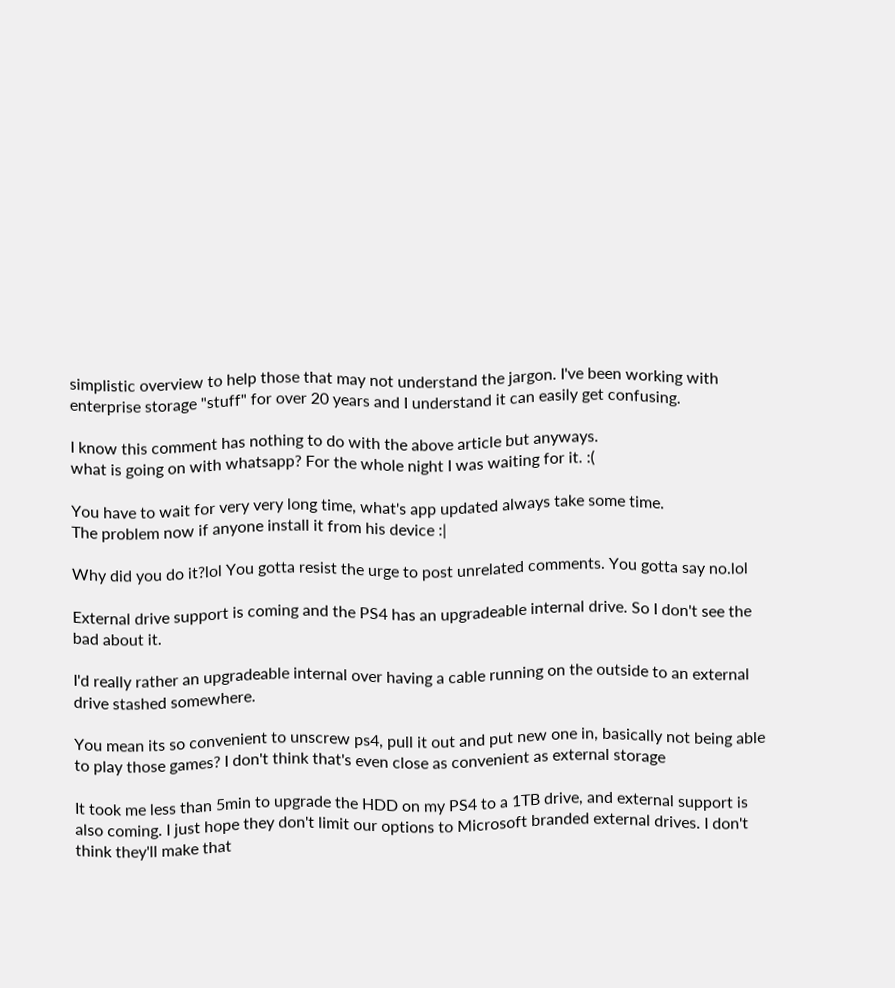simplistic overview to help those that may not understand the jargon. I've been working with enterprise storage "stuff" for over 20 years and I understand it can easily get confusing.

I know this comment has nothing to do with the above article but anyways.
what is going on with whatsapp? For the whole night I was waiting for it. :(

You have to wait for very very long time, what's app updated always take some time.
The problem now if anyone install it from his device :|

Why did you do it?lol You gotta resist the urge to post unrelated comments. You gotta say no.lol

External drive support is coming and the PS4 has an upgradeable internal drive. So I don't see the bad about it.

I'd really rather an upgradeable internal over having a cable running on the outside to an external drive stashed somewhere.

You mean its so convenient to unscrew ps4, pull it out and put new one in, basically not being able to play those games? I don't think that's even close as convenient as external storage

It took me less than 5min to upgrade the HDD on my PS4 to a 1TB drive, and external support is also coming. I just hope they don't limit our options to Microsoft branded external drives. I don't think they'll make that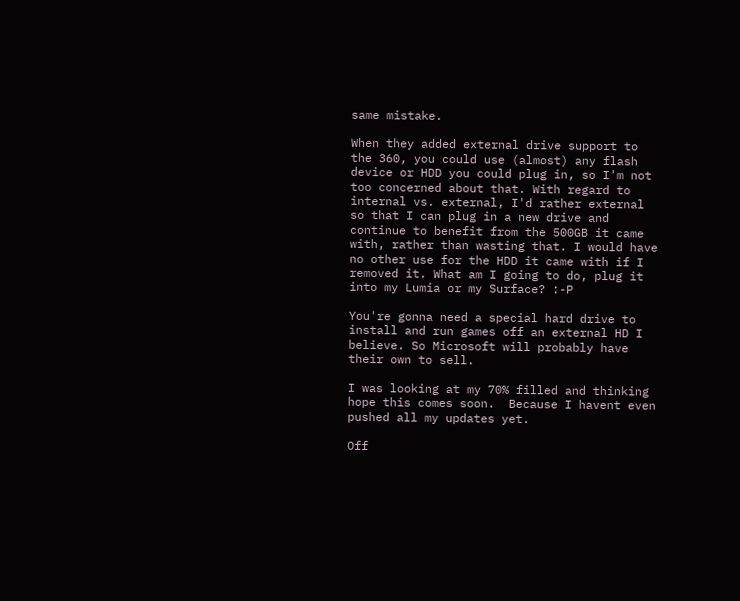same mistake.

When they added external drive support to the 360, you could use (almost) any flash device or HDD you could plug in, so I'm not too concerned about that. With regard to internal vs. external, I'd rather external so that I can plug in a new drive and continue to benefit from the 500GB it came with, rather than wasting that. I would have no other use for the HDD it came with if I removed it. What am I going to do, plug it into my Lumia or my Surface? :-P

You're gonna need a special hard drive to install and run games off an external HD I believe. So Microsoft will probably have their own to sell.

I was looking at my 70% filled and thinking hope this comes soon.  Because I havent even pushed all my updates yet.

Off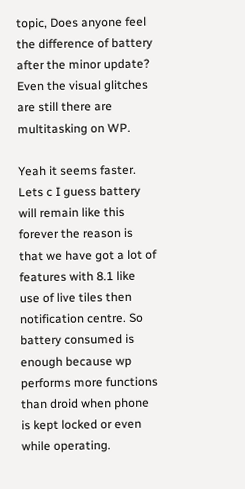topic, Does anyone feel the difference of battery after the minor update? Even the visual glitches are still there are multitasking on WP.

Yeah it seems faster. Lets c I guess battery will remain like this forever the reason is that we have got a lot of features with 8.1 like use of live tiles then notification centre. So battery consumed is enough because wp performs more functions than droid when phone is kept locked or even while operating.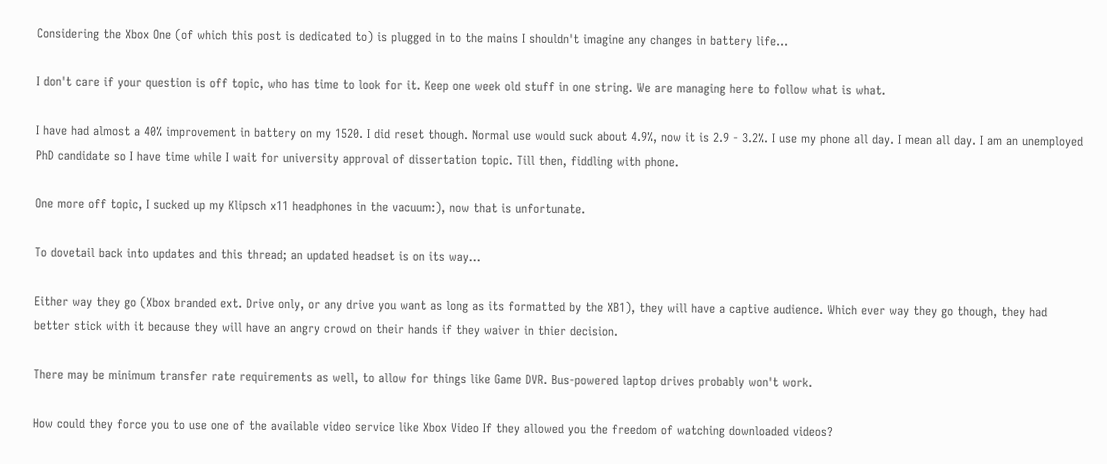Considering the Xbox One (of which this post is dedicated to) is plugged in to the mains I shouldn't imagine any changes in battery life...

I don't care if your question is off topic, who has time to look for it. Keep one week old stuff in one string. We are managing here to follow what is what.

I have had almost a 40% improvement in battery on my 1520. I did reset though. Normal use would suck about 4.9%, now it is 2.9 - 3.2%. I use my phone all day. I mean all day. I am an unemployed PhD candidate so I have time while I wait for university approval of dissertation topic. Till then, fiddling with phone.

One more off topic, I sucked up my Klipsch x11 headphones in the vacuum:), now that is unfortunate.

To dovetail back into updates and this thread; an updated headset is on its way...

Either way they go (Xbox branded ext. Drive only, or any drive you want as long as its formatted by the XB1), they will have a captive audience. Which ever way they go though, they had better stick with it because they will have an angry crowd on their hands if they waiver in thier decision.

There may be minimum transfer rate requirements as well, to allow for things like Game DVR. Bus-powered laptop drives probably won't work.

How could they force you to use one of the available video service like Xbox Video If they allowed you the freedom of watching downloaded videos?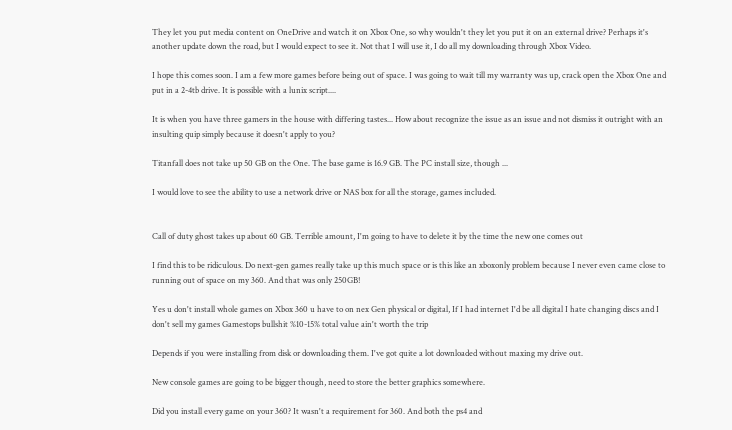They let you put media content on OneDrive and watch it on Xbox One, so why wouldn't they let you put it on an external drive? Perhaps it's another update down the road, but I would expect to see it. Not that I will use it, I do all my downloading through Xbox Video.

I hope this comes soon. I am a few more games before being out of space. I was going to wait till my warranty was up, crack open the Xbox One and put in a 2-4tb drive. It is possible with a lunix script....

It is when you have three gamers in the house with differing tastes... How about recognize the issue as an issue and not dismiss it outright with an insulting quip simply because it doesn't apply to you?

Titanfall does not take up 50 GB on the One. The base game is 16.9 GB. The PC install size, though ...

I would love to see the ability to use a network drive or NAS box for all the storage, games included.


Call of duty ghost takes up about 60 GB. Terrible amount, I'm going to have to delete it by the time the new one comes out

I find this to be ridiculous. Do next-gen games really take up this much space or is this like an xboxonly problem because I never even came close to running out of space on my 360. And that was only 250GB!

Yes u don't install whole games on Xbox 360 u have to on nex Gen physical or digital, If I had internet I'd be all digital I hate changing discs and I don't sell my games Gamestops bullshit %10-15% total value ain't worth the trip

Depends if you were installing from disk or downloading them. I've got quite a lot downloaded without maxing my drive out.

New console games are going to be bigger though, need to store the better graphics somewhere.

Did you install every game on your 360? It wasn't a requirement for 360. And both the ps4 and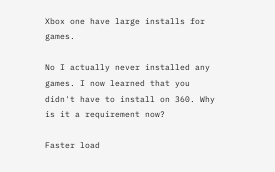Xbox one have large installs for games.

No I actually never installed any games. I now learned that you didn't have to install on 360. Why is it a requirement now?

Faster load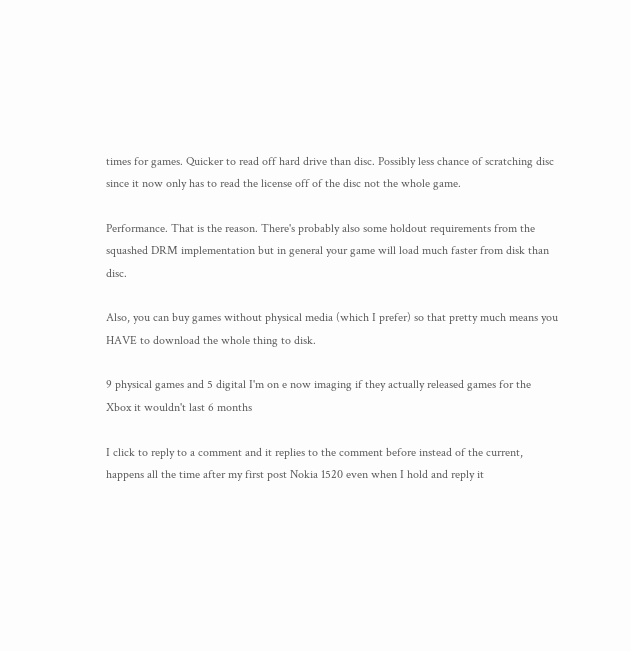times for games. Quicker to read off hard drive than disc. Possibly less chance of scratching disc since it now only has to read the license off of the disc not the whole game.

Performance. That is the reason. There's probably also some holdout requirements from the squashed DRM implementation but in general your game will load much faster from disk than disc.

Also, you can buy games without physical media (which I prefer) so that pretty much means you HAVE to download the whole thing to disk.

9 physical games and 5 digital I'm on e now imaging if they actually released games for the Xbox it wouldn't last 6 months

I click to reply to a comment and it replies to the comment before instead of the current, happens all the time after my first post Nokia 1520 even when I hold and reply it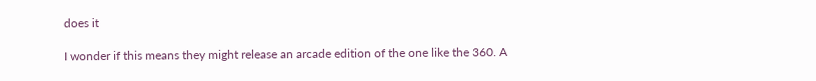does it

I wonder if this means they might release an arcade edition of the one like the 360. A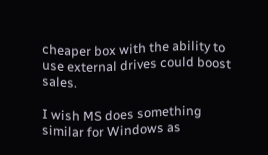cheaper box with the ability to use external drives could boost sales.

I wish MS does something similar for Windows as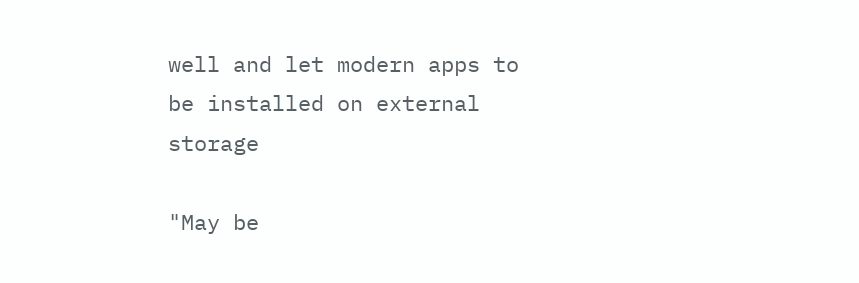well and let modern apps to be installed on external storage

"May be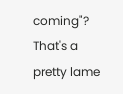coming"?  That's a pretty lame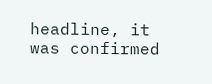headline, it was confirmed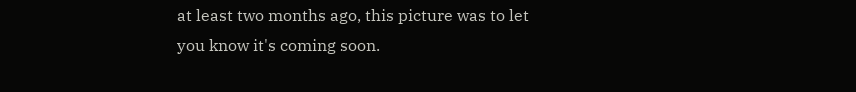at least two months ago, this picture was to let you know it's coming soon.